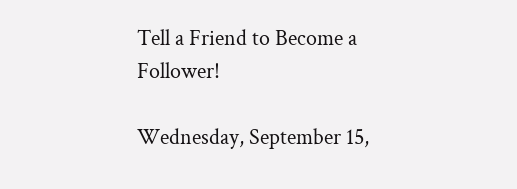Tell a Friend to Become a Follower!

Wednesday, September 15,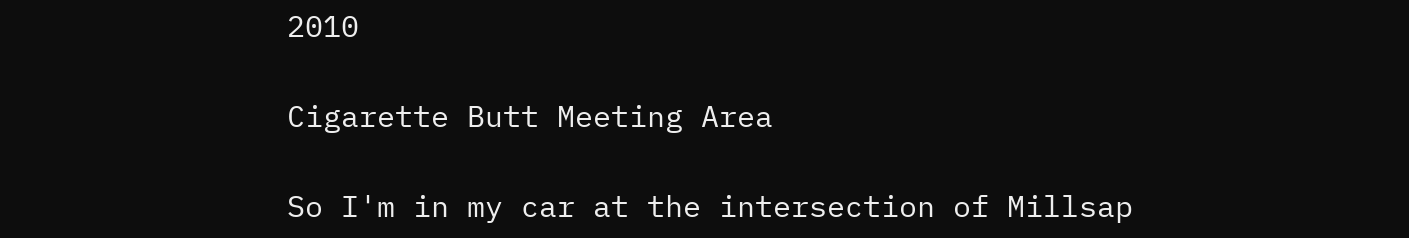2010

Cigarette Butt Meeting Area

So I'm in my car at the intersection of Millsap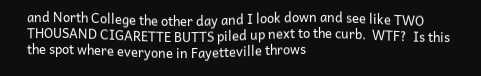and North College the other day and I look down and see like TWO THOUSAND CIGARETTE BUTTS piled up next to the curb.  WTF?  Is this the spot where everyone in Fayetteville throws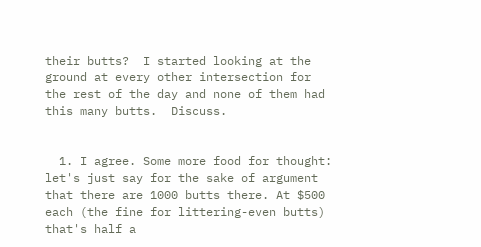their butts?  I started looking at the ground at every other intersection for the rest of the day and none of them had this many butts.  Discuss.


  1. I agree. Some more food for thought: let's just say for the sake of argument that there are 1000 butts there. At $500 each (the fine for littering-even butts) that's half a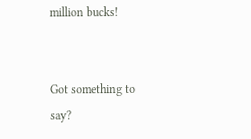million bucks!


Got something to say?